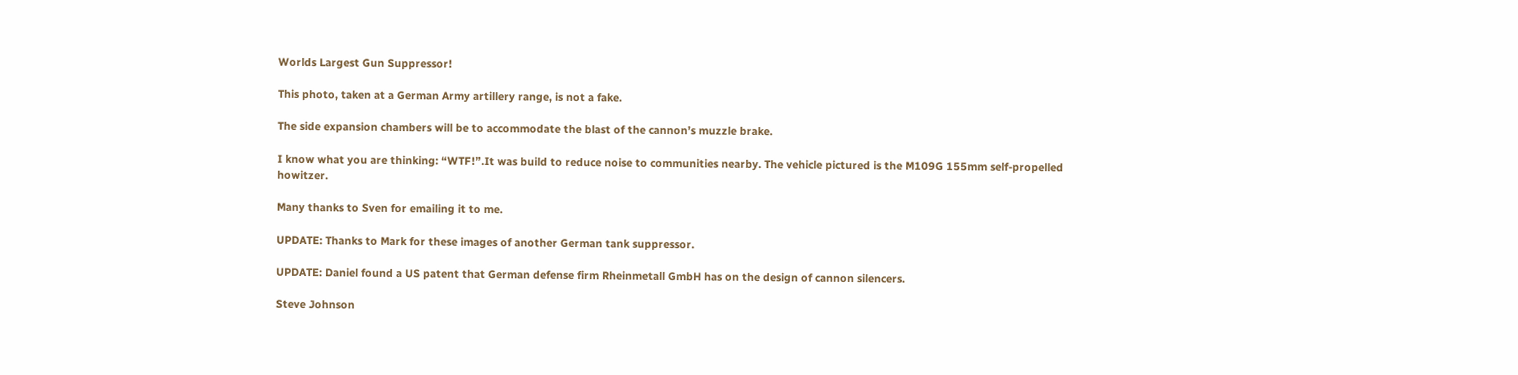Worlds Largest Gun Suppressor!

This photo, taken at a German Army artillery range, is not a fake.

The side expansion chambers will be to accommodate the blast of the cannon’s muzzle brake.

I know what you are thinking: “WTF!”.It was build to reduce noise to communities nearby. The vehicle pictured is the M109G 155mm self-propelled howitzer.

Many thanks to Sven for emailing it to me.

UPDATE: Thanks to Mark for these images of another German tank suppressor.

UPDATE: Daniel found a US patent that German defense firm Rheinmetall GmbH has on the design of cannon silencers.

Steve Johnson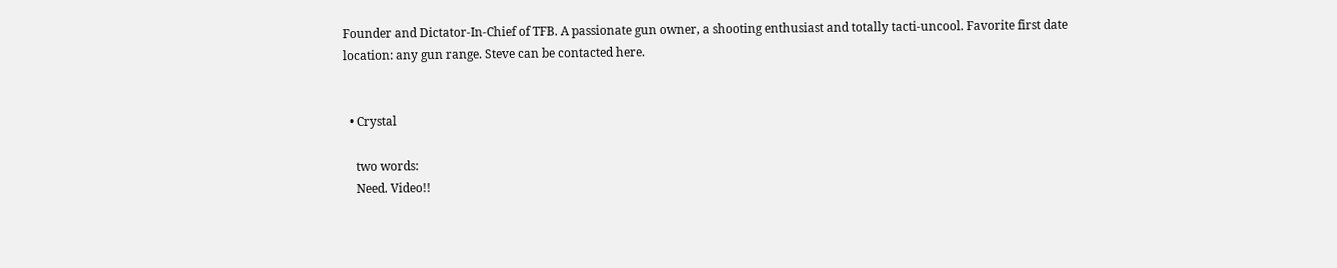Founder and Dictator-In-Chief of TFB. A passionate gun owner, a shooting enthusiast and totally tacti-uncool. Favorite first date location: any gun range. Steve can be contacted here.


  • Crystal

    two words:
    Need. Video!!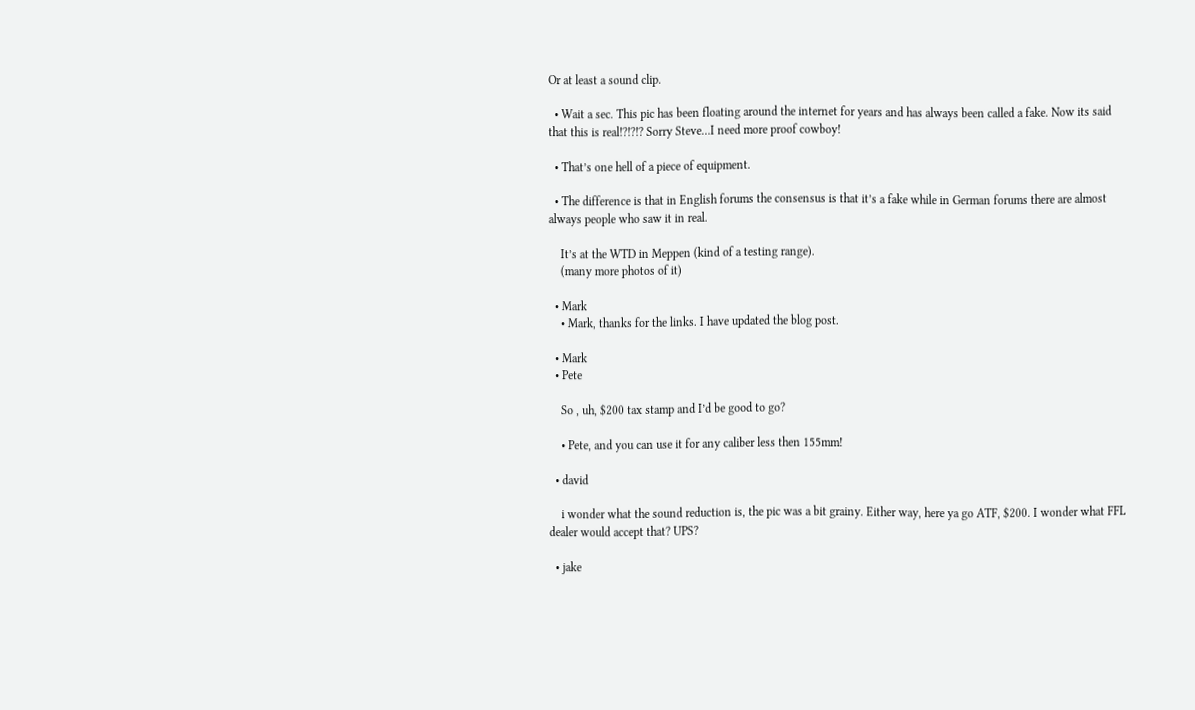Or at least a sound clip.

  • Wait a sec. This pic has been floating around the internet for years and has always been called a fake. Now its said that this is real!?!?!? Sorry Steve…I need more proof cowboy!

  • That’s one hell of a piece of equipment.

  • The difference is that in English forums the consensus is that it’s a fake while in German forums there are almost always people who saw it in real.

    It’s at the WTD in Meppen (kind of a testing range).
    (many more photos of it)

  • Mark
    • Mark, thanks for the links. I have updated the blog post.

  • Mark
  • Pete

    So , uh, $200 tax stamp and I’d be good to go?

    • Pete, and you can use it for any caliber less then 155mm!

  • david

    i wonder what the sound reduction is, the pic was a bit grainy. Either way, here ya go ATF, $200. I wonder what FFL dealer would accept that? UPS?

  • jake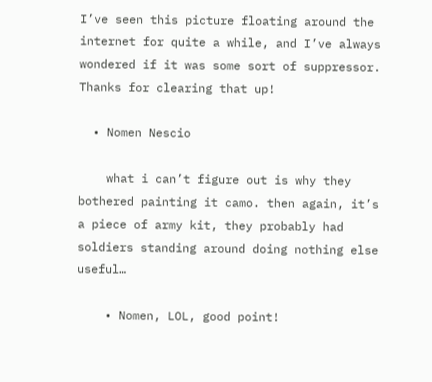I’ve seen this picture floating around the internet for quite a while, and I’ve always wondered if it was some sort of suppressor. Thanks for clearing that up!

  • Nomen Nescio

    what i can’t figure out is why they bothered painting it camo. then again, it’s a piece of army kit, they probably had soldiers standing around doing nothing else useful…

    • Nomen, LOL, good point!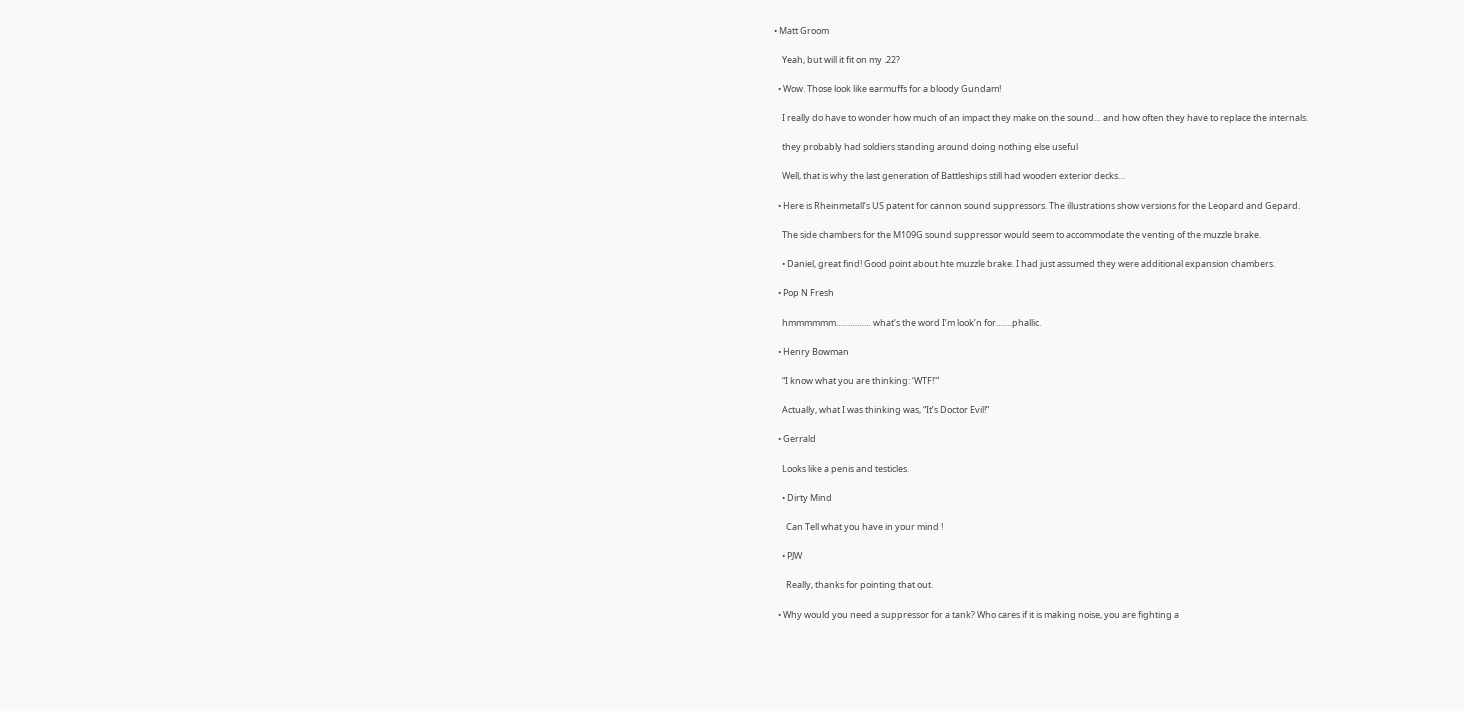• Matt Groom

    Yeah, but will it fit on my .22?

  • Wow. Those look like earmuffs for a bloody Gundam!

    I really do have to wonder how much of an impact they make on the sound… and how often they have to replace the internals.

    they probably had soldiers standing around doing nothing else useful

    Well, that is why the last generation of Battleships still had wooden exterior decks…

  • Here is Rheinmetall’s US patent for cannon sound suppressors. The illustrations show versions for the Leopard and Gepard.

    The side chambers for the M109G sound suppressor would seem to accommodate the venting of the muzzle brake.

    • Daniel, great find! Good point about hte muzzle brake. I had just assumed they were additional expansion chambers.

  • Pop N Fresh

    hmmmmmm…………… what’s the word I’m look’n for…….phallic.

  • Henry Bowman

    “I know what you are thinking: ‘WTF!'”

    Actually, what I was thinking was, “It’s Doctor Evil!”

  • Gerrald

    Looks like a penis and testicles.

    • Dirty Mind

      Can Tell what you have in your mind !

    • PJW

      Really, thanks for pointing that out.

  • Why would you need a suppressor for a tank? Who cares if it is making noise, you are fighting a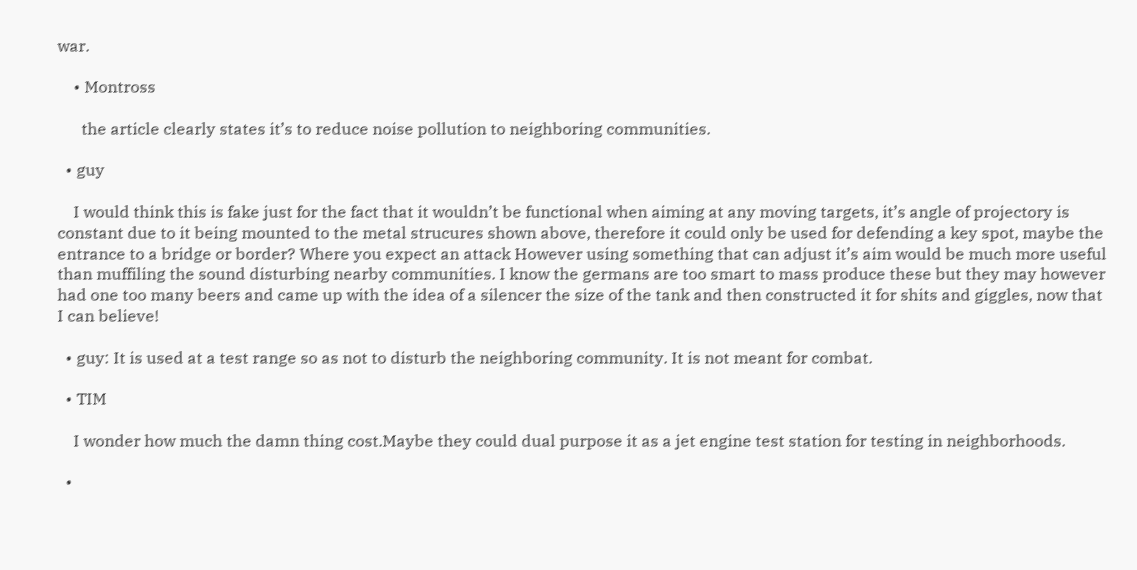war.

    • Montross

      the article clearly states it’s to reduce noise pollution to neighboring communities.

  • guy

    I would think this is fake just for the fact that it wouldn’t be functional when aiming at any moving targets, it’s angle of projectory is constant due to it being mounted to the metal strucures shown above, therefore it could only be used for defending a key spot, maybe the entrance to a bridge or border? Where you expect an attack However using something that can adjust it’s aim would be much more useful than muffiling the sound disturbing nearby communities. I know the germans are too smart to mass produce these but they may however had one too many beers and came up with the idea of a silencer the size of the tank and then constructed it for shits and giggles, now that I can believe!

  • guy: It is used at a test range so as not to disturb the neighboring community. It is not meant for combat.

  • TIM

    I wonder how much the damn thing cost.Maybe they could dual purpose it as a jet engine test station for testing in neighborhoods.

  •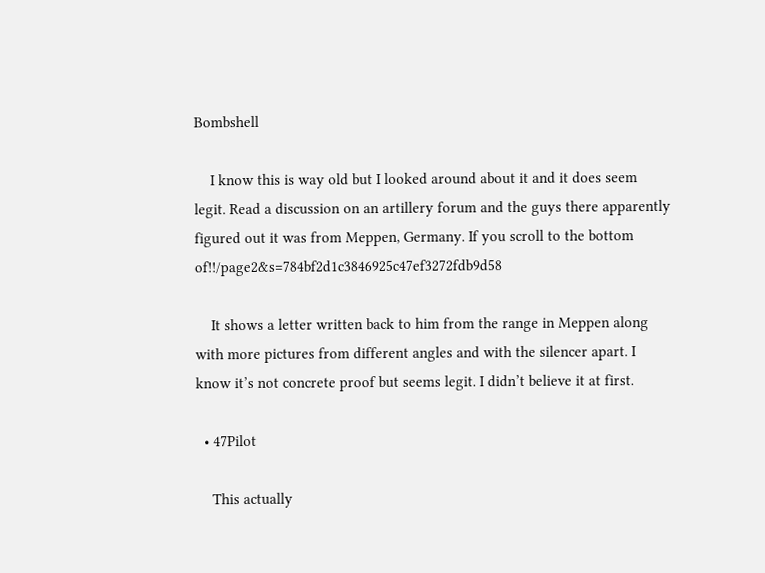Bombshell

    I know this is way old but I looked around about it and it does seem legit. Read a discussion on an artillery forum and the guys there apparently figured out it was from Meppen, Germany. If you scroll to the bottom of!!/page2&s=784bf2d1c3846925c47ef3272fdb9d58

    It shows a letter written back to him from the range in Meppen along with more pictures from different angles and with the silencer apart. I know it’s not concrete proof but seems legit. I didn’t believe it at first.

  • 47Pilot

    This actually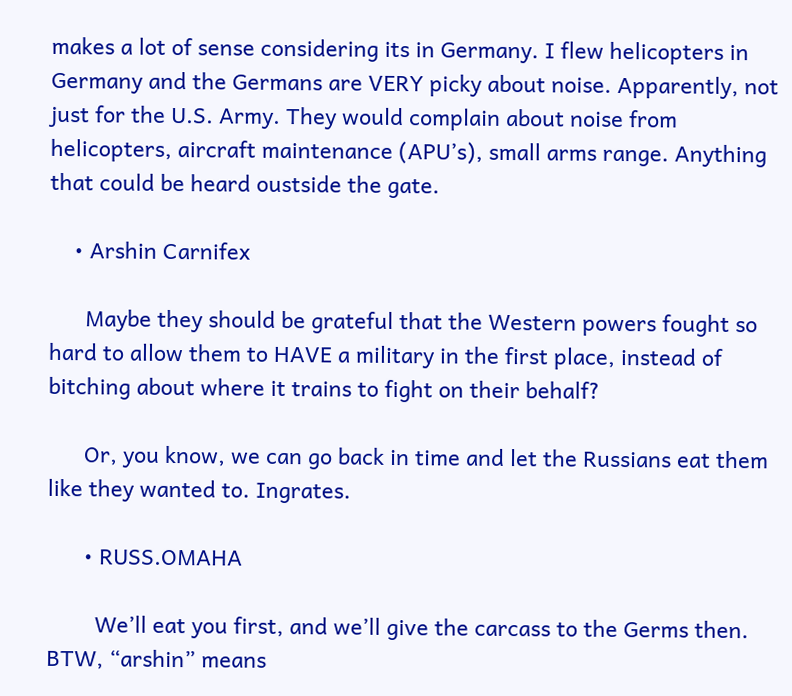makes a lot of sense considering its in Germany. I flew helicopters in Germany and the Germans are VERY picky about noise. Apparently, not just for the U.S. Army. They would complain about noise from helicopters, aircraft maintenance (APU’s), small arms range. Anything that could be heard oustside the gate.

    • Arshin Carnifex

      Maybe they should be grateful that the Western powers fought so hard to allow them to HAVE a military in the first place, instead of bitching about where it trains to fight on their behalf?

      Or, you know, we can go back in time and let the Russians eat them like they wanted to. Ingrates.

      • RUSS.OMAHA

        We’ll eat you first, and we’ll give the carcass to the Germs then. BTW, “arshin” means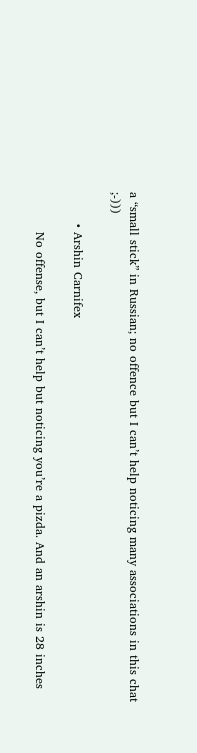a “small stick” in Russian; no offence but I can’t help noticing many associations in this chat ;-)))

        • Arshin Carnifex

          No offense, but I can’t help but noticing you’re a pizda. And an arshin is 28 inches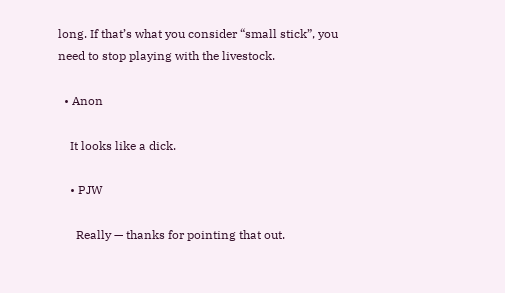long. If that’s what you consider “small stick”, you need to stop playing with the livestock.

  • Anon

    It looks like a dick.

    • PJW

      Really — thanks for pointing that out.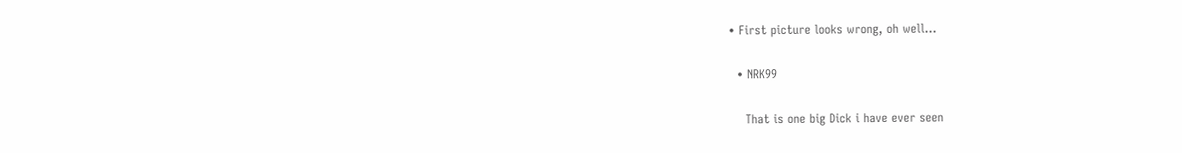• First picture looks wrong, oh well…

  • NRK99

    That is one big Dick i have ever seen